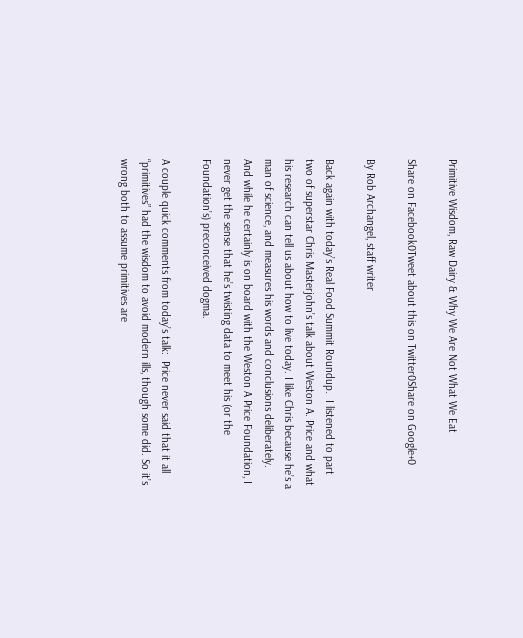Primitive Wisdom, Raw Dairy & Why We Are Not What We Eat

Share on Facebook0Tweet about this on Twitter0Share on Google+0

By Rob Archangel, staff writer

Back again with today’s Real Food Summit Roundup.  I listened to part two of superstar Chris Masterjohn’s talk about Weston A. Price and what his research can tell us about how to live today. I like Chris because he’s a man of science, and measures his words and conclusions deliberately.  And while he certainly is on board with the Weston A Price Foundation, I never get the sense that he’s twisting data to meet his (or the Foundation’s) preconceived dogma.

A couple quick comments from today’s talk:  Price never said that it all “primitives” had the wisdom to avoid modern ills, though some did. So it’s wrong both to assume primitives are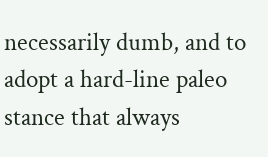necessarily dumb, and to adopt a hard-line paleo stance that always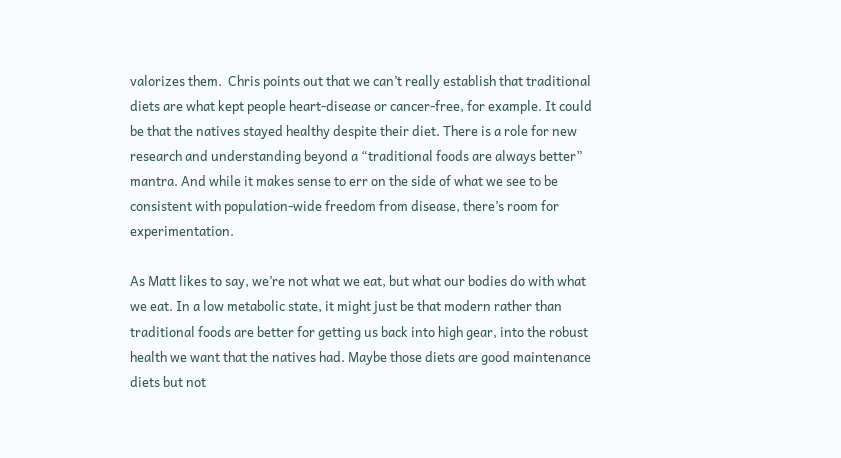valorizes them.  Chris points out that we can’t really establish that traditional diets are what kept people heart-disease or cancer-free, for example. It could be that the natives stayed healthy despite their diet. There is a role for new research and understanding beyond a “traditional foods are always better” mantra. And while it makes sense to err on the side of what we see to be consistent with population-wide freedom from disease, there’s room for experimentation.

As Matt likes to say, we’re not what we eat, but what our bodies do with what we eat. In a low metabolic state, it might just be that modern rather than traditional foods are better for getting us back into high gear, into the robust health we want that the natives had. Maybe those diets are good maintenance diets but not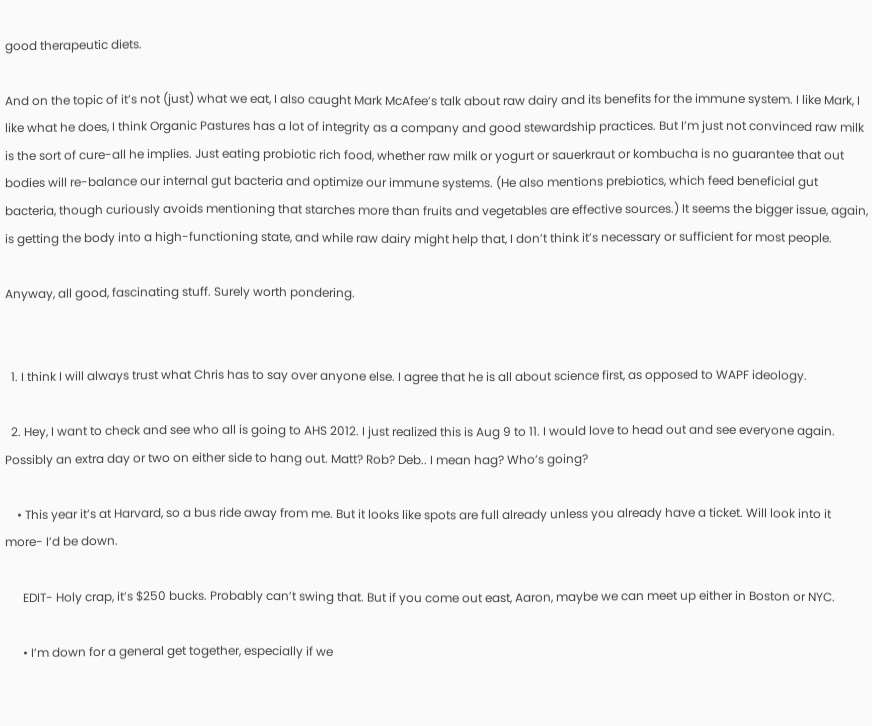good therapeutic diets.

And on the topic of it’s not (just) what we eat, I also caught Mark McAfee’s talk about raw dairy and its benefits for the immune system. I like Mark, I like what he does, I think Organic Pastures has a lot of integrity as a company and good stewardship practices. But I’m just not convinced raw milk is the sort of cure-all he implies. Just eating probiotic rich food, whether raw milk or yogurt or sauerkraut or kombucha is no guarantee that out bodies will re-balance our internal gut bacteria and optimize our immune systems. (He also mentions prebiotics, which feed beneficial gut bacteria, though curiously avoids mentioning that starches more than fruits and vegetables are effective sources.) It seems the bigger issue, again, is getting the body into a high-functioning state, and while raw dairy might help that, I don’t think it’s necessary or sufficient for most people.

Anyway, all good, fascinating stuff. Surely worth pondering.


  1. I think I will always trust what Chris has to say over anyone else. I agree that he is all about science first, as opposed to WAPF ideology.

  2. Hey, I want to check and see who all is going to AHS 2012. I just realized this is Aug 9 to 11. I would love to head out and see everyone again. Possibly an extra day or two on either side to hang out. Matt? Rob? Deb.. I mean hag? Who’s going?

    • This year it’s at Harvard, so a bus ride away from me. But it looks like spots are full already unless you already have a ticket. Will look into it more- I’d be down.

      EDIT- Holy crap, it’s $250 bucks. Probably can’t swing that. But if you come out east, Aaron, maybe we can meet up either in Boston or NYC.

      • I’m down for a general get together, especially if we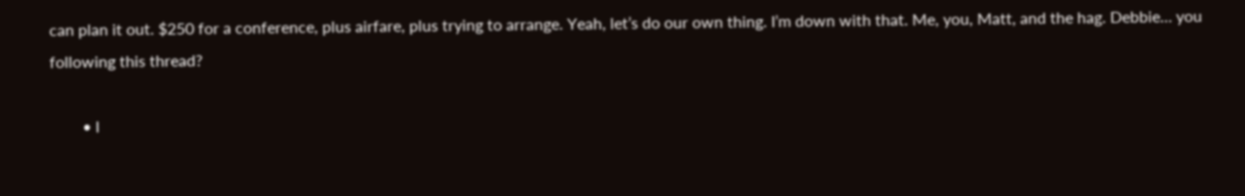can plan it out. $250 for a conference, plus airfare, plus trying to arrange. Yeah, let’s do our own thing. I’m down with that. Me, you, Matt, and the hag. Debbie… you following this thread?

        • I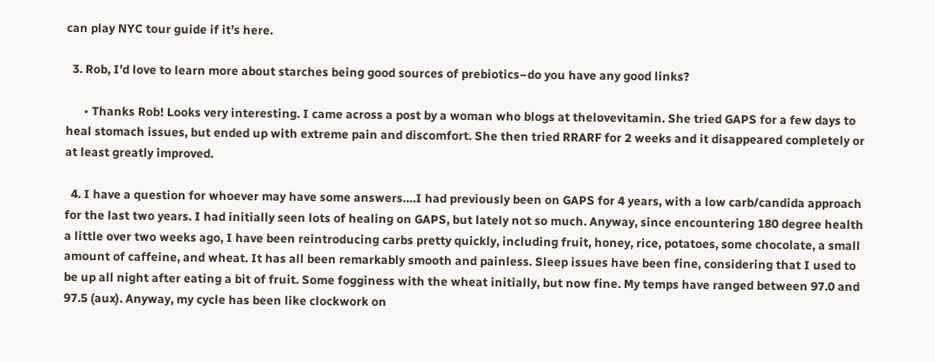can play NYC tour guide if it’s here.

  3. Rob, I’d love to learn more about starches being good sources of prebiotics–do you have any good links?

      • Thanks Rob! Looks very interesting. I came across a post by a woman who blogs at thelovevitamin. She tried GAPS for a few days to heal stomach issues, but ended up with extreme pain and discomfort. She then tried RRARF for 2 weeks and it disappeared completely or at least greatly improved.

  4. I have a question for whoever may have some answers….I had previously been on GAPS for 4 years, with a low carb/candida approach for the last two years. I had initially seen lots of healing on GAPS, but lately not so much. Anyway, since encountering 180 degree health a little over two weeks ago, I have been reintroducing carbs pretty quickly, including fruit, honey, rice, potatoes, some chocolate, a small amount of caffeine, and wheat. It has all been remarkably smooth and painless. Sleep issues have been fine, considering that I used to be up all night after eating a bit of fruit. Some fogginess with the wheat initially, but now fine. My temps have ranged between 97.0 and 97.5 (aux). Anyway, my cycle has been like clockwork on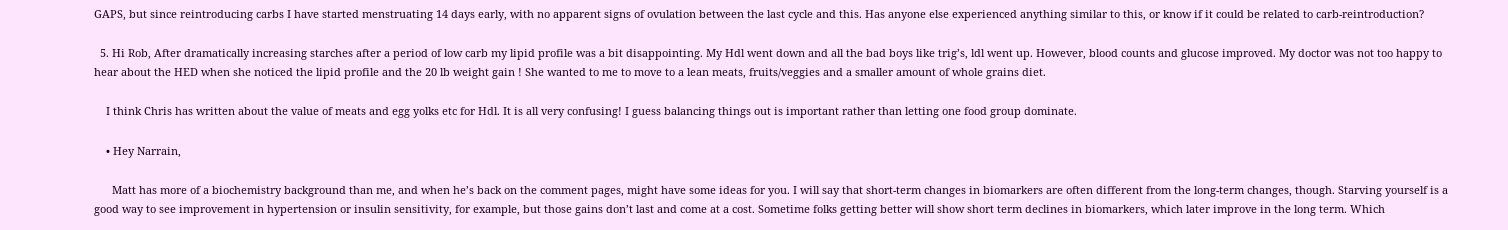GAPS, but since reintroducing carbs I have started menstruating 14 days early, with no apparent signs of ovulation between the last cycle and this. Has anyone else experienced anything similar to this, or know if it could be related to carb-reintroduction?

  5. Hi Rob, After dramatically increasing starches after a period of low carb my lipid profile was a bit disappointing. My Hdl went down and all the bad boys like trig’s, ldl went up. However, blood counts and glucose improved. My doctor was not too happy to hear about the HED when she noticed the lipid profile and the 20 lb weight gain ! She wanted to me to move to a lean meats, fruits/veggies and a smaller amount of whole grains diet.

    I think Chris has written about the value of meats and egg yolks etc for Hdl. It is all very confusing! I guess balancing things out is important rather than letting one food group dominate.

    • Hey Narrain,

      Matt has more of a biochemistry background than me, and when he’s back on the comment pages, might have some ideas for you. I will say that short-term changes in biomarkers are often different from the long-term changes, though. Starving yourself is a good way to see improvement in hypertension or insulin sensitivity, for example, but those gains don’t last and come at a cost. Sometime folks getting better will show short term declines in biomarkers, which later improve in the long term. Which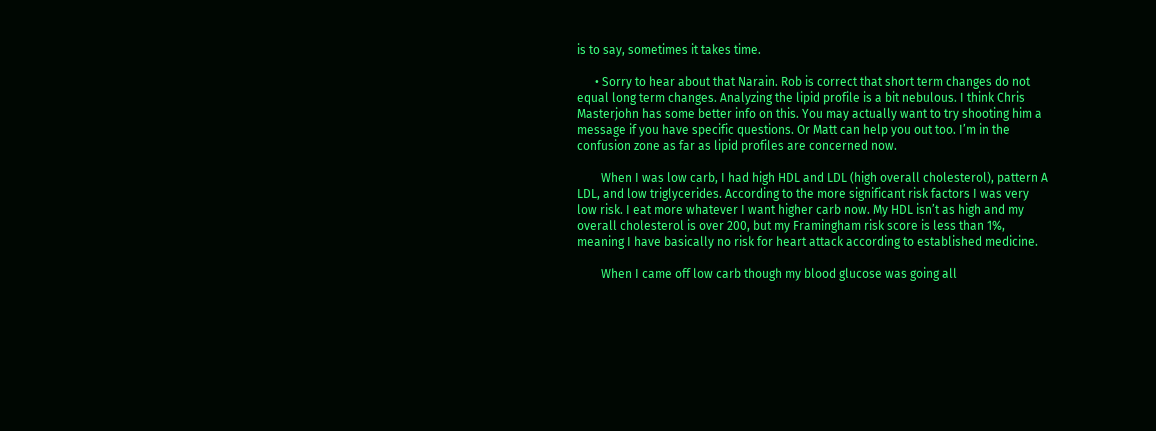is to say, sometimes it takes time.

      • Sorry to hear about that Narain. Rob is correct that short term changes do not equal long term changes. Analyzing the lipid profile is a bit nebulous. I think Chris Masterjohn has some better info on this. You may actually want to try shooting him a message if you have specific questions. Or Matt can help you out too. I’m in the confusion zone as far as lipid profiles are concerned now.

        When I was low carb, I had high HDL and LDL (high overall cholesterol), pattern A LDL, and low triglycerides. According to the more significant risk factors I was very low risk. I eat more whatever I want higher carb now. My HDL isn’t as high and my overall cholesterol is over 200, but my Framingham risk score is less than 1%, meaning I have basically no risk for heart attack according to established medicine.

        When I came off low carb though my blood glucose was going all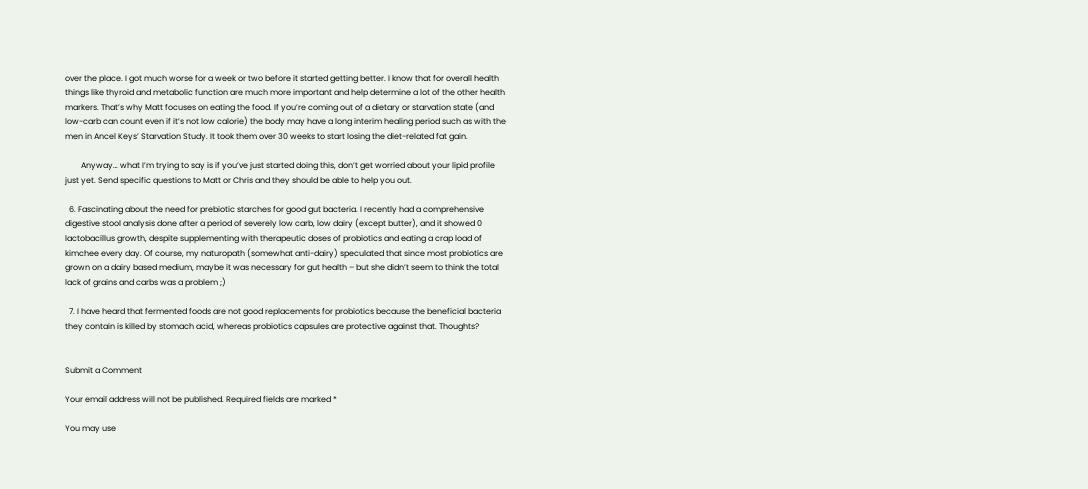over the place. I got much worse for a week or two before it started getting better. I know that for overall health things like thyroid and metabolic function are much more important and help determine a lot of the other health markers. That’s why Matt focuses on eating the food. If you’re coming out of a dietary or starvation state (and low-carb can count even if it’s not low calorie) the body may have a long interim healing period such as with the men in Ancel Keys’ Starvation Study. It took them over 30 weeks to start losing the diet-related fat gain.

        Anyway… what I’m trying to say is if you’ve just started doing this, don’t get worried about your lipid profile just yet. Send specific questions to Matt or Chris and they should be able to help you out.

  6. Fascinating about the need for prebiotic starches for good gut bacteria. I recently had a comprehensive digestive stool analysis done after a period of severely low carb, low dairy (except butter), and it showed 0 lactobacillus growth, despite supplementing with therapeutic doses of probiotics and eating a crap load of kimchee every day. Of course, my naturopath (somewhat anti-dairy) speculated that since most probiotics are grown on a dairy based medium, maybe it was necessary for gut health – but she didn’t seem to think the total lack of grains and carbs was a problem ;)

  7. I have heard that fermented foods are not good replacements for probiotics because the beneficial bacteria they contain is killed by stomach acid, whereas probiotics capsules are protective against that. Thoughts?


Submit a Comment

Your email address will not be published. Required fields are marked *

You may use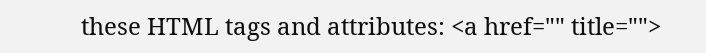these HTML tags and attributes: <a href="" title="">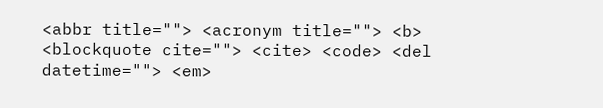<abbr title=""> <acronym title=""> <b> <blockquote cite=""> <cite> <code> <del datetime=""> <em>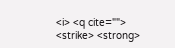<i> <q cite=""> <strike> <strong>